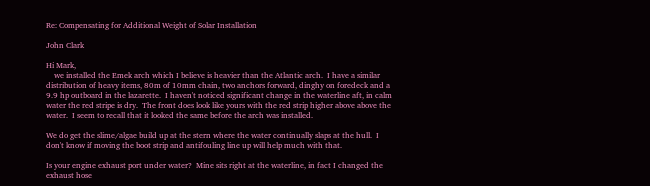Re: Compensating for Additional Weight of Solar Installation

John Clark

Hi Mark,
    we installed the Emek arch which I believe is heavier than the Atlantic arch.  I have a similar distribution of heavy items, 80m of 10mm chain, two anchors forward, dinghy on foredeck and a 9.9 hp outboard in the lazarette.  I haven't noticed significant change in the waterline aft, in calm water the red stripe is dry.  The front does look like yours with the red strip higher above above the water.  I seem to recall that it looked the same before the arch was installed.

We do get the slime/algae build up at the stern where the water continually slaps at the hull.  I don't know if moving the boot strip and antifouling line up will help much with that.

Is your engine exhaust port under water?  Mine sits right at the waterline, in fact I changed the exhaust hose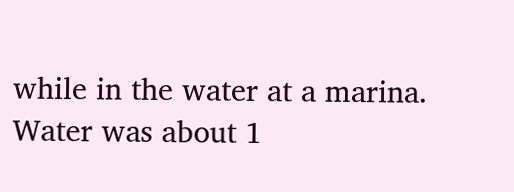while in the water at a marina.  Water was about 1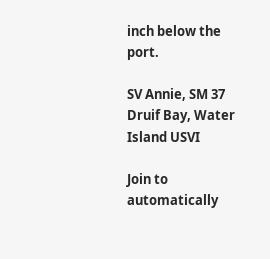inch below the port.

SV Annie, SM 37
Druif Bay, Water Island USVI

Join to automatically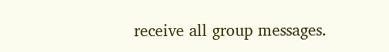receive all group messages.